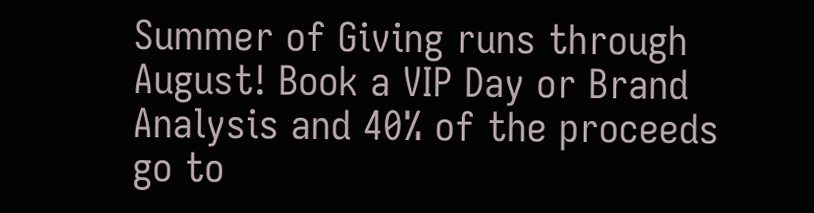Summer of Giving runs through August! Book a VIP Day or Brand Analysis and 40% of the proceeds go to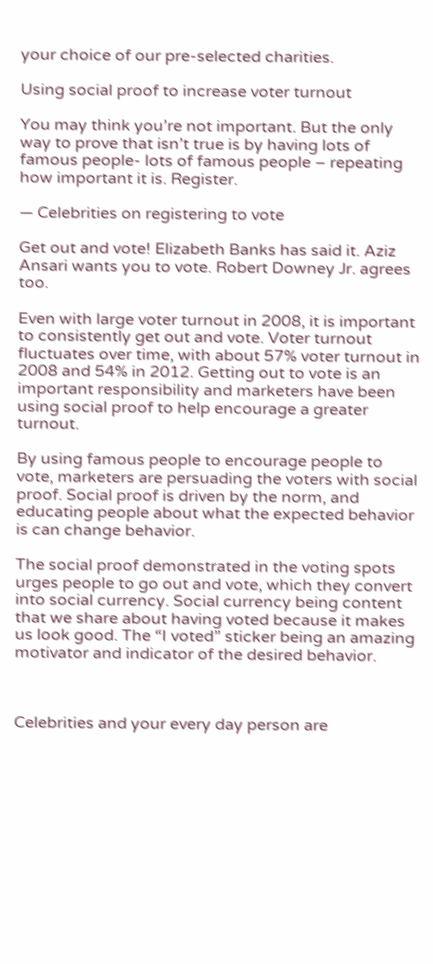your choice of our pre-selected charities.

Using social proof to increase voter turnout

You may think you’re not important. But the only way to prove that isn’t true is by having lots of famous people- lots of famous people – repeating how important it is. Register.

— Celebrities on registering to vote

Get out and vote! Elizabeth Banks has said it. Aziz Ansari wants you to vote. Robert Downey Jr. agrees too.

Even with large voter turnout in 2008, it is important to consistently get out and vote. Voter turnout fluctuates over time, with about 57% voter turnout in 2008 and 54% in 2012. Getting out to vote is an important responsibility and marketers have been using social proof to help encourage a greater turnout.

By using famous people to encourage people to vote, marketers are persuading the voters with social proof. Social proof is driven by the norm, and educating people about what the expected behavior is can change behavior.

The social proof demonstrated in the voting spots urges people to go out and vote, which they convert into social currency. Social currency being content that we share about having voted because it makes us look good. The “I voted” sticker being an amazing motivator and indicator of the desired behavior.



Celebrities and your every day person are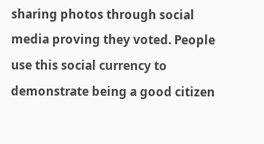sharing photos through social media proving they voted. People use this social currency to demonstrate being a good citizen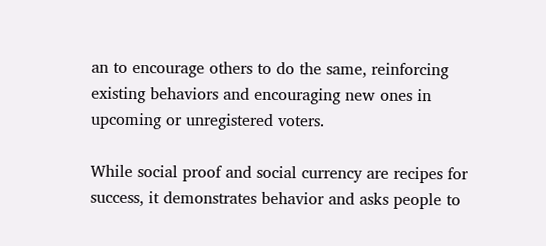an to encourage others to do the same, reinforcing existing behaviors and encouraging new ones in upcoming or unregistered voters.

While social proof and social currency are recipes for success, it demonstrates behavior and asks people to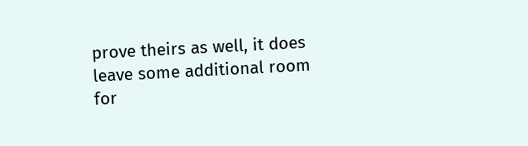prove theirs as well, it does leave some additional room for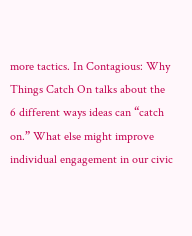more tactics. In Contagious: Why Things Catch On talks about the 6 different ways ideas can “catch on.” What else might improve individual engagement in our civic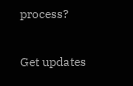process?

Get updates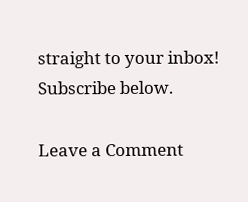straight to your inbox! Subscribe below.

Leave a Comment